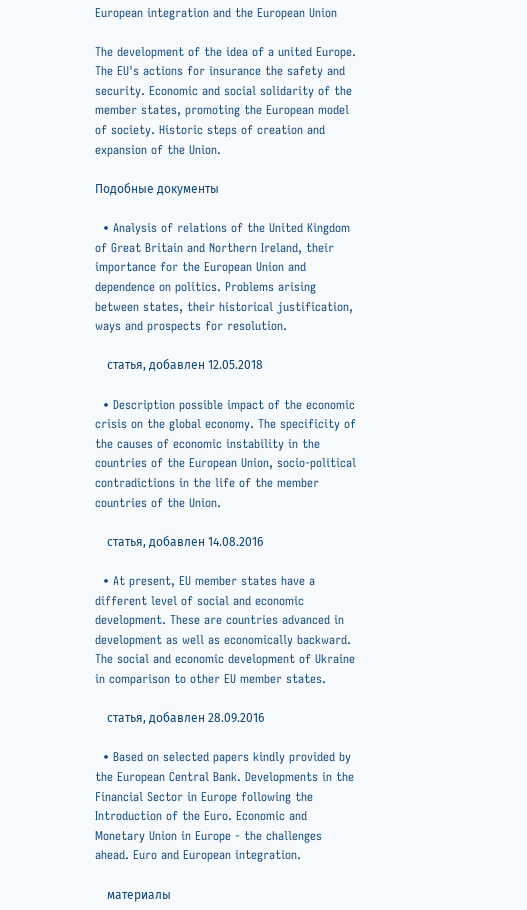European integration and the European Union

The development of the idea of a united Europe. The EU's actions for insurance the safety and security. Economic and social solidarity of the member states, promoting the European model of society. Historic steps of creation and expansion of the Union.

Подобные документы

  • Analysis of relations of the United Kingdom of Great Britain and Northern Ireland, their importance for the European Union and dependence on politics. Problems arising between states, their historical justification, ways and prospects for resolution.

    статья, добавлен 12.05.2018

  • Description possible impact of the economic crisis on the global economy. The specificity of the causes of economic instability in the countries of the European Union, socio-political contradictions in the life of the member countries of the Union.

    статья, добавлен 14.08.2016

  • At present, EU member states have a different level of social and economic development. These are countries advanced in development as well as economically backward. The social and economic development of Ukraine in comparison to other EU member states.

    статья, добавлен 28.09.2016

  • Based on selected papers kindly provided by the European Central Bank. Developments in the Financial Sector in Europe following the Introduction of the Euro. Economic and Monetary Union in Europe - the challenges ahead. Euro and European integration.

    материалы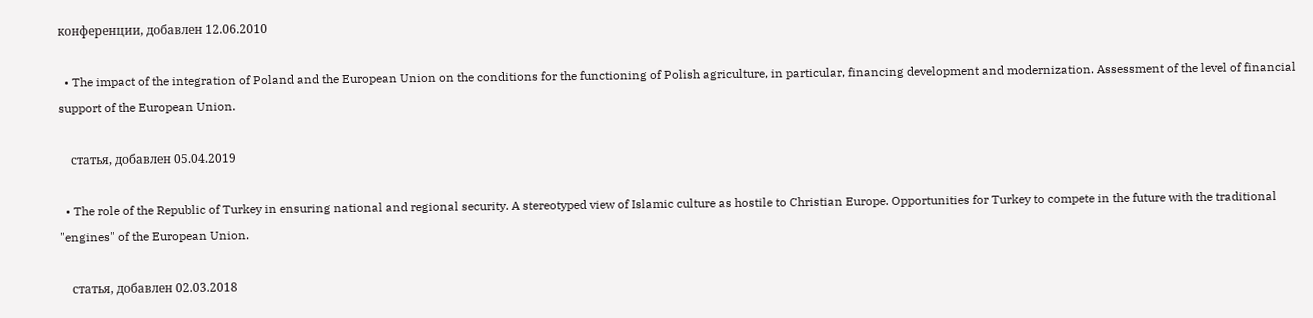конференции, добавлен 12.06.2010

  • The impact of the integration of Poland and the European Union on the conditions for the functioning of Polish agriculture, in particular, financing development and modernization. Assessment of the level of financial support of the European Union.

    статья, добавлен 05.04.2019

  • The role of the Republic of Turkey in ensuring national and regional security. A stereotyped view of Islamic culture as hostile to Christian Europe. Opportunities for Turkey to compete in the future with the traditional "engines" of the European Union.

    статья, добавлен 02.03.2018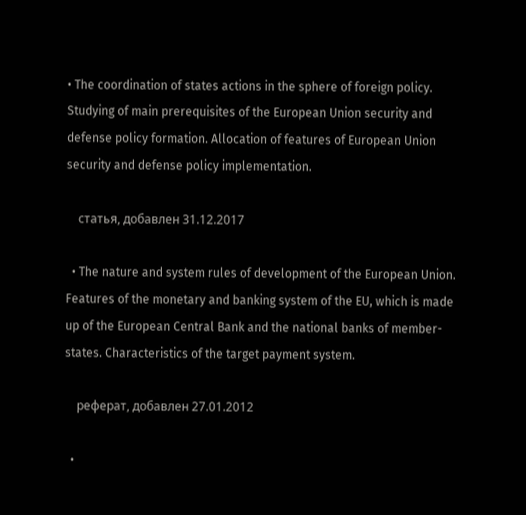• The coordination of states actions in the sphere of foreign policy. Studying of main prerequisites of the European Union security and defense policy formation. Allocation of features of European Union security and defense policy implementation.

    статья, добавлен 31.12.2017

  • The nature and system rules of development of the European Union. Features of the monetary and banking system of the EU, which is made up of the European Central Bank and the national banks of member-states. Characteristics of the target payment system.

    реферат, добавлен 27.01.2012

  •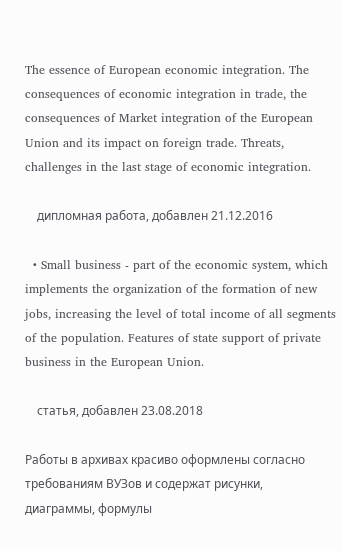The essence of European economic integration. The consequences of economic integration in trade, the consequences of Market integration of the European Union and its impact on foreign trade. Threats, challenges in the last stage of economic integration.

    дипломная работа, добавлен 21.12.2016

  • Small business - part of the economic system, which implements the organization of the formation of new jobs, increasing the level of total income of all segments of the population. Features of state support of private business in the European Union.

    статья, добавлен 23.08.2018

Работы в архивах красиво оформлены согласно требованиям ВУЗов и содержат рисунки, диаграммы, формулы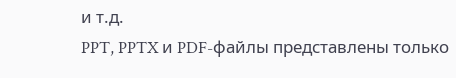и т.д.
PPT, PPTX и PDF-файлы представлены только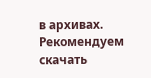в архивах.
Рекомендуем скачать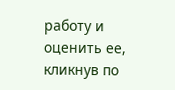работу и оценить ее, кликнув по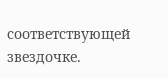соответствующей звездочке.